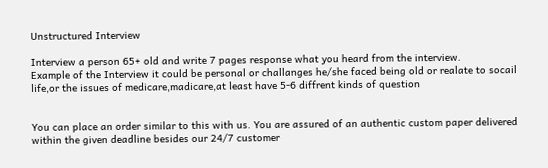Unstructured Interview

Interview a person 65+ old and write 7 pages response what you heard from the interview.
Example of the Interview it could be personal or challanges he/she faced being old or realate to socail life,or the issues of medicare,madicare,at least have 5-6 diffrent kinds of question


You can place an order similar to this with us. You are assured of an authentic custom paper delivered within the given deadline besides our 24/7 customer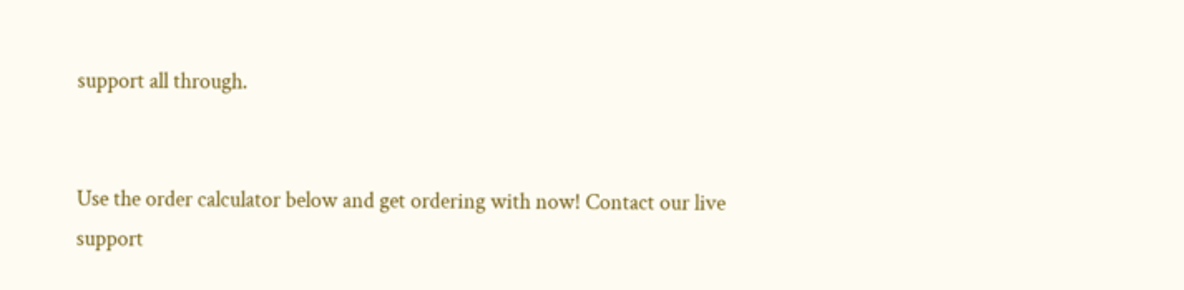support all through.


Use the order calculator below and get ordering with now! Contact our live support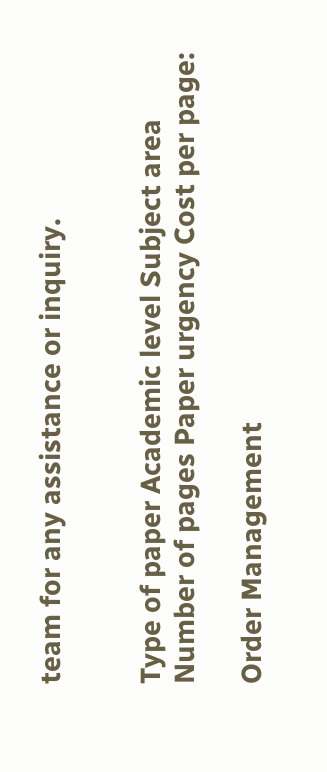team for any assistance or inquiry.


Type of paper Academic level Subject area
Number of pages Paper urgency Cost per page:

Order Management